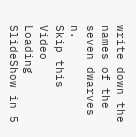write down the names of the seven dwarves n.
Skip this Video
Loading SlideShow in 5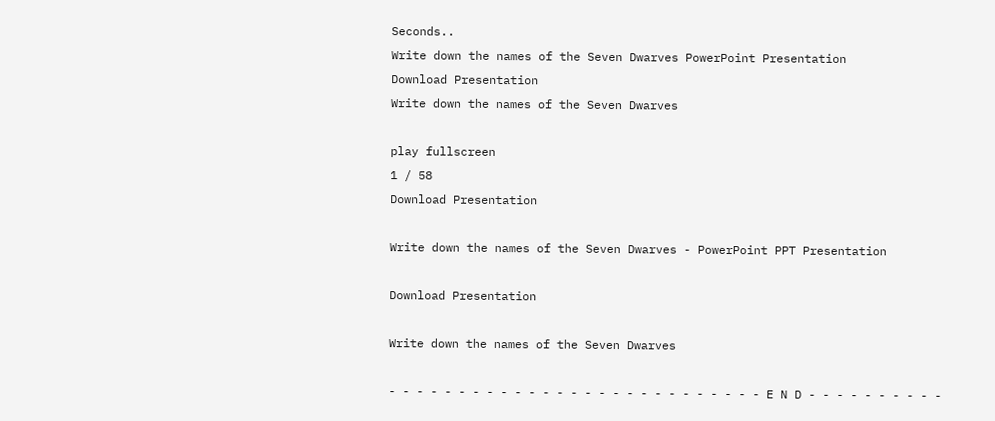Seconds..
Write down the names of the Seven Dwarves PowerPoint Presentation
Download Presentation
Write down the names of the Seven Dwarves

play fullscreen
1 / 58
Download Presentation

Write down the names of the Seven Dwarves - PowerPoint PPT Presentation

Download Presentation

Write down the names of the Seven Dwarves

- - - - - - - - - - - - - - - - - - - - - - - - - - - E N D - - - - - - - - - -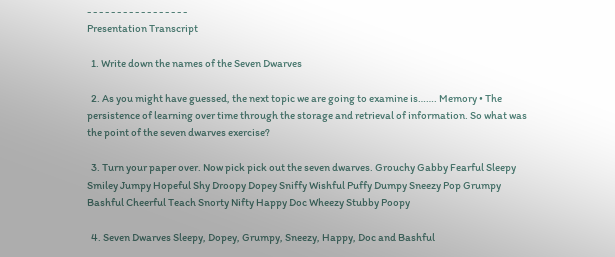- - - - - - - - - - - - - - - - -
Presentation Transcript

  1. Write down the names of the Seven Dwarves

  2. As you might have guessed, the next topic we are going to examine is……. Memory • The persistence of learning over time through the storage and retrieval of information. So what was the point of the seven dwarves exercise?

  3. Turn your paper over. Now pick pick out the seven dwarves. Grouchy Gabby Fearful Sleepy Smiley Jumpy Hopeful Shy Droopy Dopey Sniffy Wishful Puffy Dumpy Sneezy Pop Grumpy Bashful Cheerful Teach Snorty Nifty Happy Doc Wheezy Stubby Poopy

  4. Seven Dwarves Sleepy, Dopey, Grumpy, Sneezy, Happy, Doc and Bashful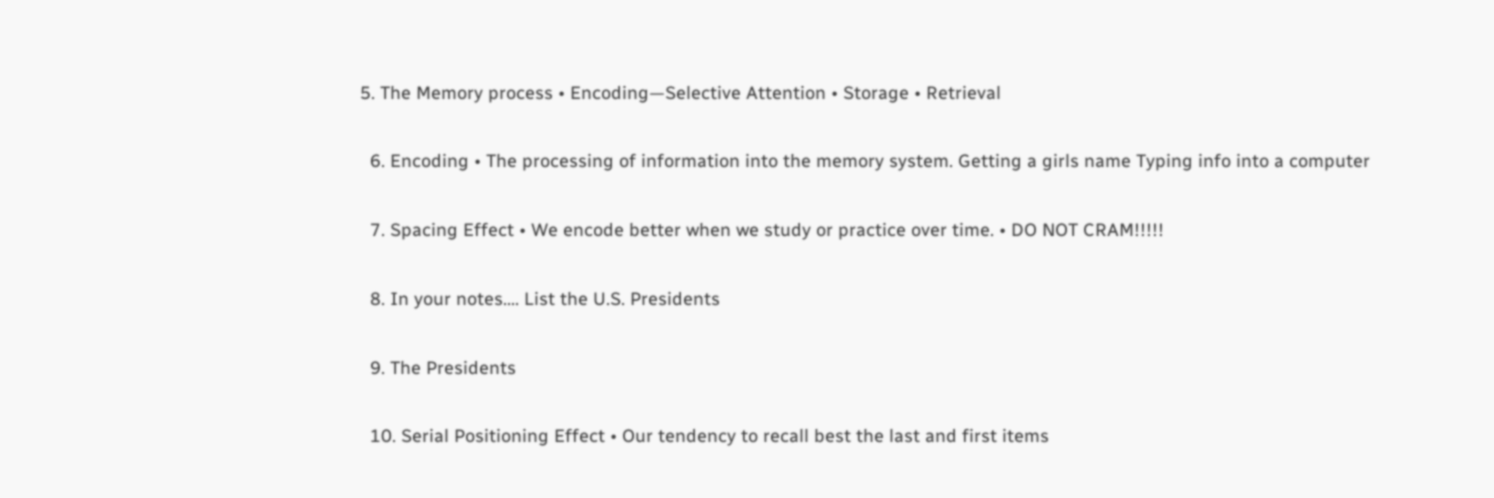5. The Memory process • Encoding—Selective Attention • Storage • Retrieval

  6. Encoding • The processing of information into the memory system. Getting a girls name Typing info into a computer

  7. Spacing Effect • We encode better when we study or practice over time. • DO NOT CRAM!!!!!

  8. In your notes…. List the U.S. Presidents

  9. The Presidents

  10. Serial Positioning Effect • Our tendency to recall best the last and first items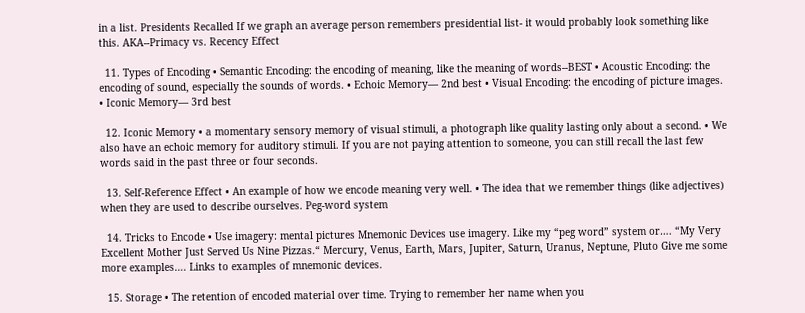in a list. Presidents Recalled If we graph an average person remembers presidential list- it would probably look something like this. AKA--Primacy vs. Recency Effect

  11. Types of Encoding • Semantic Encoding: the encoding of meaning, like the meaning of words--BEST • Acoustic Encoding: the encoding of sound, especially the sounds of words. • Echoic Memory— 2nd best • Visual Encoding: the encoding of picture images. • Iconic Memory— 3rd best

  12. Iconic Memory • a momentary sensory memory of visual stimuli, a photograph like quality lasting only about a second. • We also have an echoic memory for auditory stimuli. If you are not paying attention to someone, you can still recall the last few words said in the past three or four seconds.

  13. Self-Reference Effect • An example of how we encode meaning very well. • The idea that we remember things (like adjectives) when they are used to describe ourselves. Peg-word system

  14. Tricks to Encode • Use imagery: mental pictures Mnemonic Devices use imagery. Like my “peg word” system or…. “My Very Excellent Mother Just Served Us Nine Pizzas.“ Mercury, Venus, Earth, Mars, Jupiter, Saturn, Uranus, Neptune, Pluto Give me some more examples…. Links to examples of mnemonic devices.

  15. Storage • The retention of encoded material over time. Trying to remember her name when you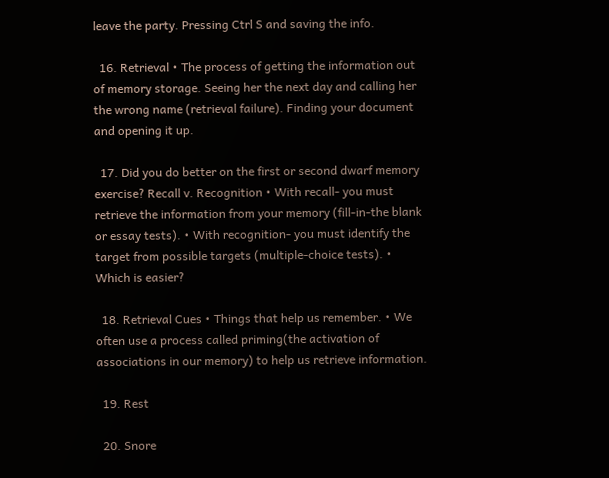leave the party. Pressing Ctrl S and saving the info.

  16. Retrieval • The process of getting the information out of memory storage. Seeing her the next day and calling her the wrong name (retrieval failure). Finding your document and opening it up.

  17. Did you do better on the first or second dwarf memory exercise? Recall v. Recognition • With recall- you must retrieve the information from your memory (fill-in-the blank or essay tests). • With recognition- you must identify the target from possible targets (multiple-choice tests). • Which is easier?

  18. Retrieval Cues • Things that help us remember. • We often use a process called priming(the activation of associations in our memory) to help us retrieve information.

  19. Rest

  20. Snore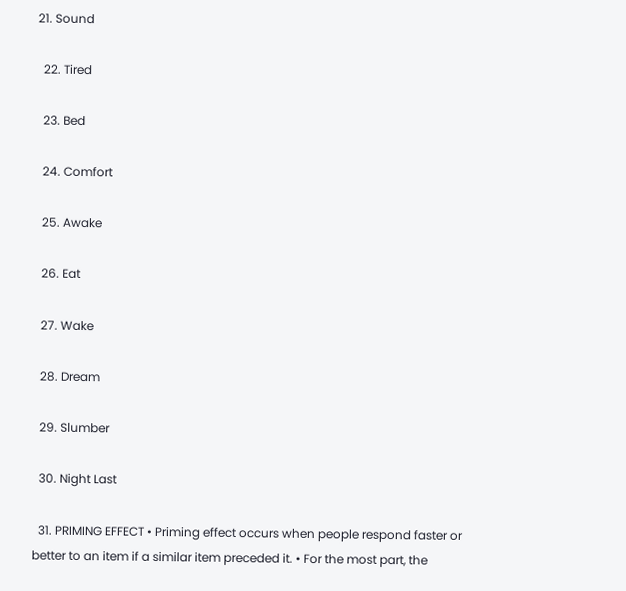21. Sound

  22. Tired

  23. Bed

  24. Comfort

  25. Awake

  26. Eat

  27. Wake

  28. Dream

  29. Slumber

  30. Night Last

  31. PRIMING EFFECT • Priming effect occurs when people respond faster or better to an item if a similar item preceded it. • For the most part, the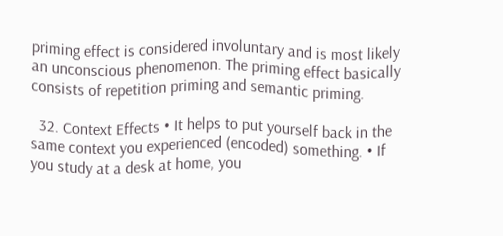priming effect is considered involuntary and is most likely an unconscious phenomenon. The priming effect basically consists of repetition priming and semantic priming.

  32. Context Effects • It helps to put yourself back in the same context you experienced (encoded) something. • If you study at a desk at home, you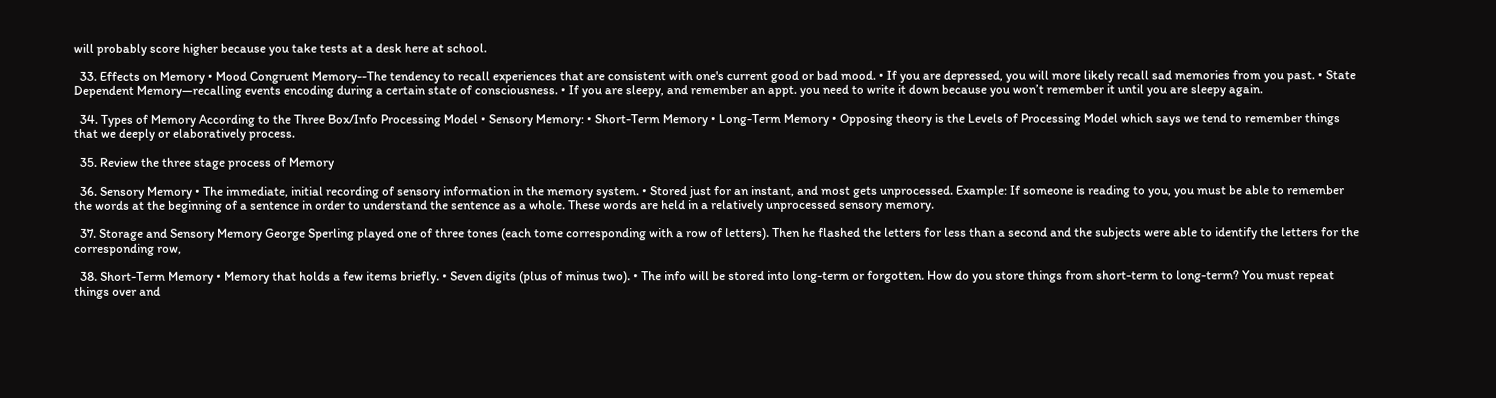will probably score higher because you take tests at a desk here at school.

  33. Effects on Memory • Mood Congruent Memory--The tendency to recall experiences that are consistent with one's current good or bad mood. • If you are depressed, you will more likely recall sad memories from you past. • State Dependent Memory—recalling events encoding during a certain state of consciousness. • If you are sleepy, and remember an appt. you need to write it down because you won’t remember it until you are sleepy again.

  34. Types of Memory According to the Three Box/Info Processing Model • Sensory Memory: • Short-Term Memory • Long-Term Memory • Opposing theory is the Levels of Processing Model which says we tend to remember things that we deeply or elaboratively process.

  35. Review the three stage process of Memory

  36. Sensory Memory • The immediate, initial recording of sensory information in the memory system. • Stored just for an instant, and most gets unprocessed. Example: If someone is reading to you, you must be able to remember the words at the beginning of a sentence in order to understand the sentence as a whole. These words are held in a relatively unprocessed sensory memory.

  37. Storage and Sensory Memory George Sperling played one of three tones (each tome corresponding with a row of letters). Then he flashed the letters for less than a second and the subjects were able to identify the letters for the corresponding row,

  38. Short-Term Memory • Memory that holds a few items briefly. • Seven digits (plus of minus two). • The info will be stored into long-term or forgotten. How do you store things from short-term to long-term? You must repeat things over and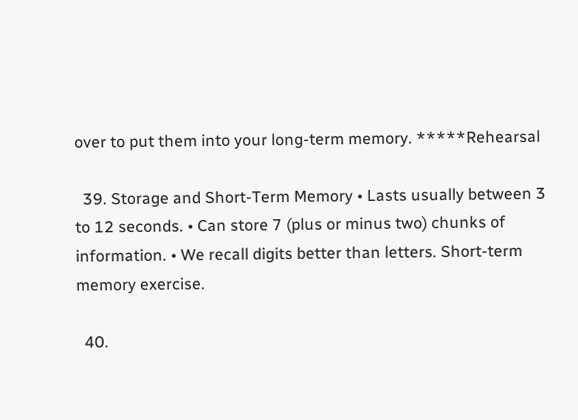over to put them into your long-term memory. *****Rehearsal

  39. Storage and Short-Term Memory • Lasts usually between 3 to 12 seconds. • Can store 7 (plus or minus two) chunks of information. • We recall digits better than letters. Short-term memory exercise.

  40.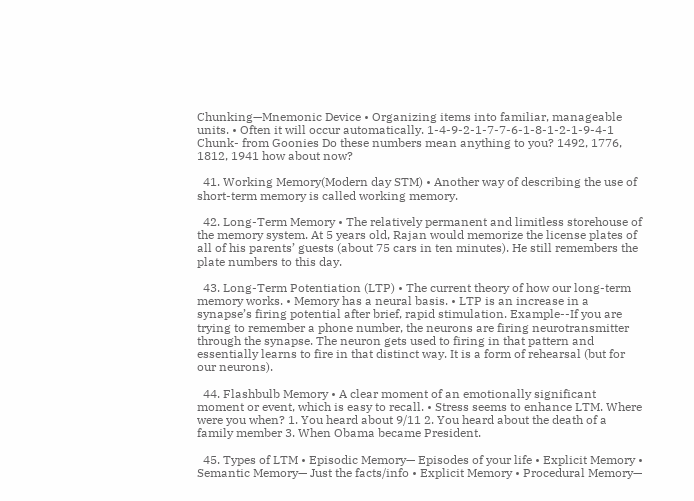Chunking—Mnemonic Device • Organizing items into familiar, manageable units. • Often it will occur automatically. 1-4-9-2-1-7-7-6-1-8-1-2-1-9-4-1 Chunk- from Goonies Do these numbers mean anything to you? 1492, 1776, 1812, 1941 how about now?

  41. Working Memory(Modern day STM) • Another way of describing the use of short-term memory is called working memory.

  42. Long-Term Memory • The relatively permanent and limitless storehouse of the memory system. At 5 years old, Rajan would memorize the license plates of all of his parents’ guests (about 75 cars in ten minutes). He still remembers the plate numbers to this day.

  43. Long-Term Potentiation (LTP) • The current theory of how our long-term memory works. • Memory has a neural basis. • LTP is an increase in a synapse’s firing potential after brief, rapid stimulation. Example--If you are trying to remember a phone number, the neurons are firing neurotransmitter through the synapse. The neuron gets used to firing in that pattern and essentially learns to fire in that distinct way. It is a form of rehearsal (but for our neurons).

  44. Flashbulb Memory • A clear moment of an emotionally significant moment or event, which is easy to recall. • Stress seems to enhance LTM. Where were you when? 1. You heard about 9/11 2. You heard about the death of a family member 3. When Obama became President.

  45. Types of LTM • Episodic Memory— Episodes of your life • Explicit Memory • Semantic Memory— Just the facts/info • Explicit Memory • Procedural Memory—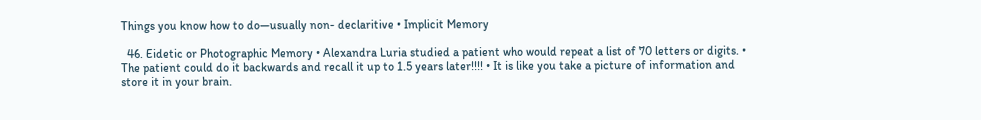Things you know how to do—usually non- declaritive • Implicit Memory

  46. Eidetic or Photographic Memory • Alexandra Luria studied a patient who would repeat a list of 70 letters or digits. • The patient could do it backwards and recall it up to 1.5 years later!!!! • It is like you take a picture of information and store it in your brain.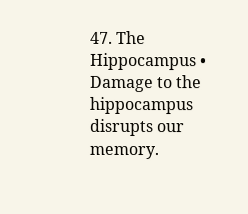47. The Hippocampus • Damage to the hippocampus disrupts our memory.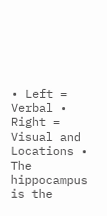• Left = Verbal • Right = Visual and Locations • The hippocampus is the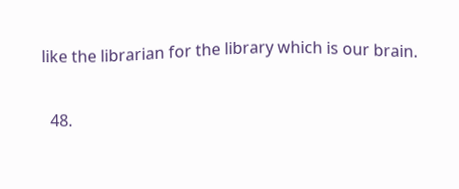like the librarian for the library which is our brain.

  48.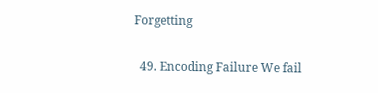Forgetting

  49. Encoding Failure We fail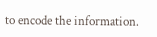to encode the information.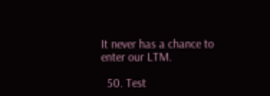It never has a chance to enter our LTM.

  50. Test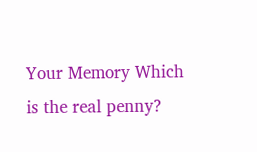Your Memory Which is the real penny?